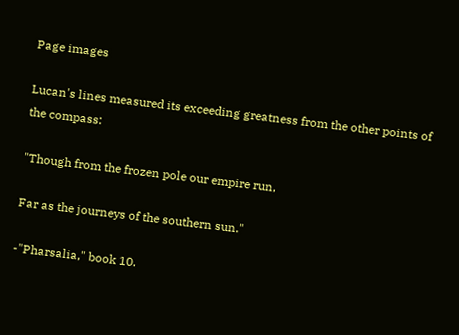Page images

Lucan's lines measured its exceeding greatness from the other points of the compass:

"Though from the frozen pole our empire run,

Far as the journeys of the southern sun."

-"Pharsalia," book 10.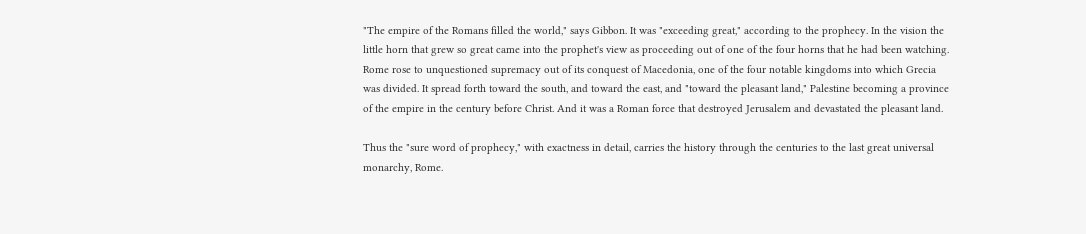"The empire of the Romans filled the world," says Gibbon. It was "exceeding great," according to the prophecy. In the vision the little horn that grew so great came into the prophet's view as proceeding out of one of the four horns that he had been watching. Rome rose to unquestioned supremacy out of its conquest of Macedonia, one of the four notable kingdoms into which Grecia was divided. It spread forth toward the south, and toward the east, and "toward the pleasant land," Palestine becoming a province of the empire in the century before Christ. And it was a Roman force that destroyed Jerusalem and devastated the pleasant land.

Thus the "sure word of prophecy," with exactness in detail, carries the history through the centuries to the last great universal monarchy, Rome.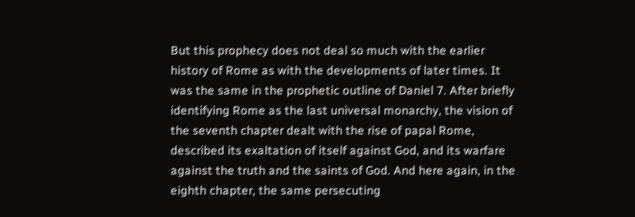But this prophecy does not deal so much with the earlier history of Rome as with the developments of later times. It was the same in the prophetic outline of Daniel 7. After briefly identifying Rome as the last universal monarchy, the vision of the seventh chapter dealt with the rise of papal Rome, described its exaltation of itself against God, and its warfare against the truth and the saints of God. And here again, in the eighth chapter, the same persecuting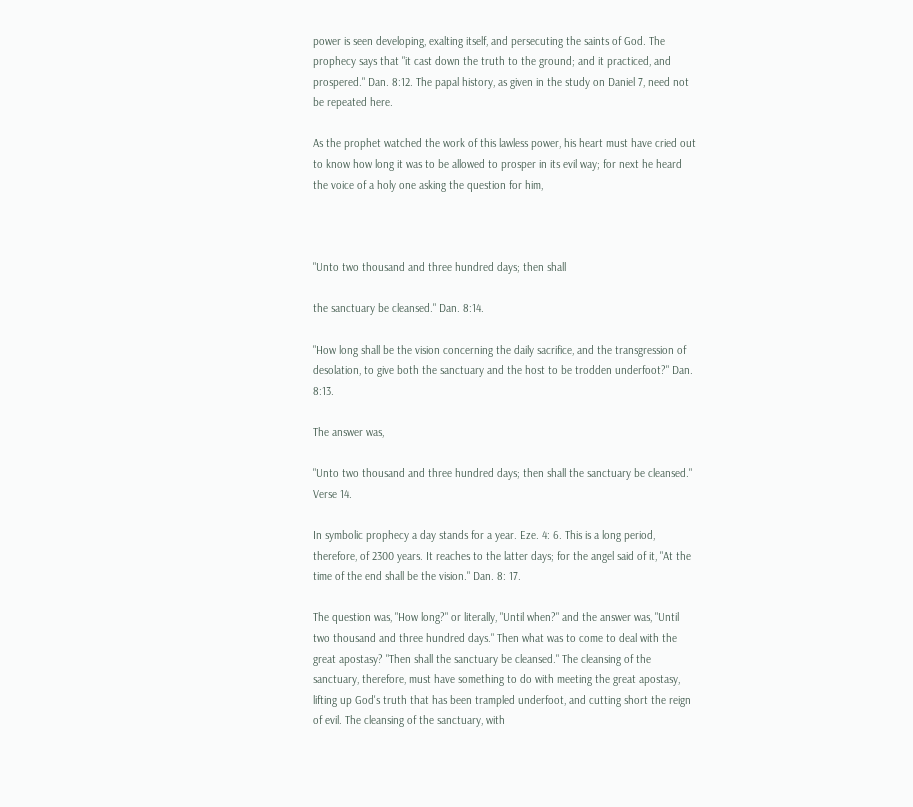power is seen developing, exalting itself, and persecuting the saints of God. The prophecy says that "it cast down the truth to the ground; and it practiced, and prospered." Dan. 8:12. The papal history, as given in the study on Daniel 7, need not be repeated here.

As the prophet watched the work of this lawless power, his heart must have cried out to know how long it was to be allowed to prosper in its evil way; for next he heard the voice of a holy one asking the question for him,



"Unto two thousand and three hundred days; then shall

the sanctuary be cleansed." Dan. 8:14.

"How long shall be the vision concerning the daily sacrifice, and the transgression of desolation, to give both the sanctuary and the host to be trodden underfoot?" Dan. 8:13.

The answer was,

"Unto two thousand and three hundred days; then shall the sanctuary be cleansed." Verse 14.

In symbolic prophecy a day stands for a year. Eze. 4: 6. This is a long period, therefore, of 2300 years. It reaches to the latter days; for the angel said of it, "At the time of the end shall be the vision." Dan. 8: 17.

The question was, "How long?" or literally, "Until when?" and the answer was, "Until two thousand and three hundred days." Then what was to come to deal with the great apostasy? "Then shall the sanctuary be cleansed." The cleansing of the sanctuary, therefore, must have something to do with meeting the great apostasy, lifting up God's truth that has been trampled underfoot, and cutting short the reign of evil. The cleansing of the sanctuary, with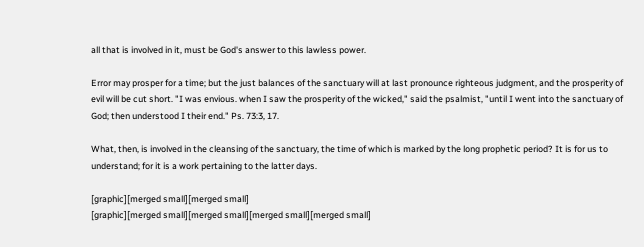all that is involved in it, must be God's answer to this lawless power.

Error may prosper for a time; but the just balances of the sanctuary will at last pronounce righteous judgment, and the prosperity of evil will be cut short. "I was envious. when I saw the prosperity of the wicked," said the psalmist, "until I went into the sanctuary of God; then understood I their end." Ps. 73:3, 17.

What, then, is involved in the cleansing of the sanctuary, the time of which is marked by the long prophetic period? It is for us to understand; for it is a work pertaining to the latter days.

[graphic][merged small][merged small]
[graphic][merged small][merged small][merged small][merged small]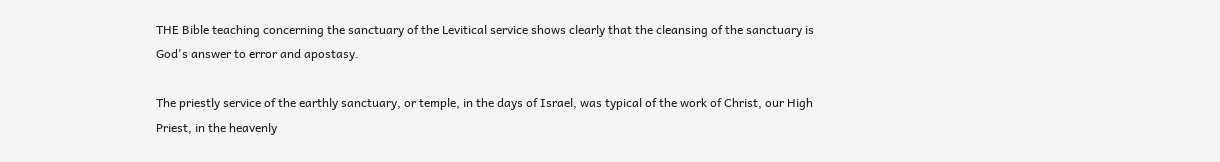THE Bible teaching concerning the sanctuary of the Levitical service shows clearly that the cleansing of the sanctuary is God's answer to error and apostasy.

The priestly service of the earthly sanctuary, or temple, in the days of Israel, was typical of the work of Christ, our High Priest, in the heavenly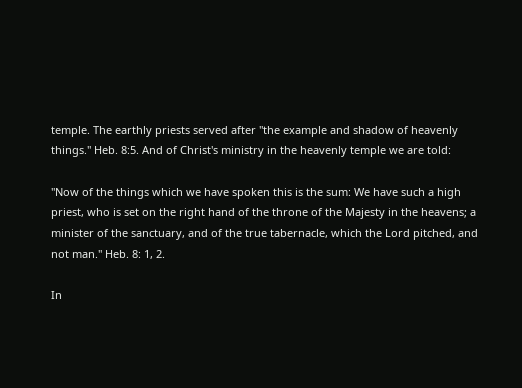temple. The earthly priests served after "the example and shadow of heavenly things." Heb. 8:5. And of Christ's ministry in the heavenly temple we are told:

"Now of the things which we have spoken this is the sum: We have such a high priest, who is set on the right hand of the throne of the Majesty in the heavens; a minister of the sanctuary, and of the true tabernacle, which the Lord pitched, and not man." Heb. 8: 1, 2.

In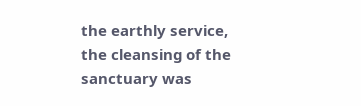the earthly service, the cleansing of the sanctuary was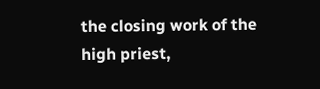the closing work of the high priest,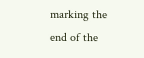marking the end of the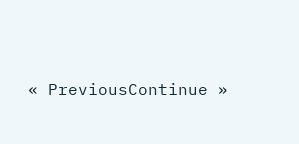« PreviousContinue »